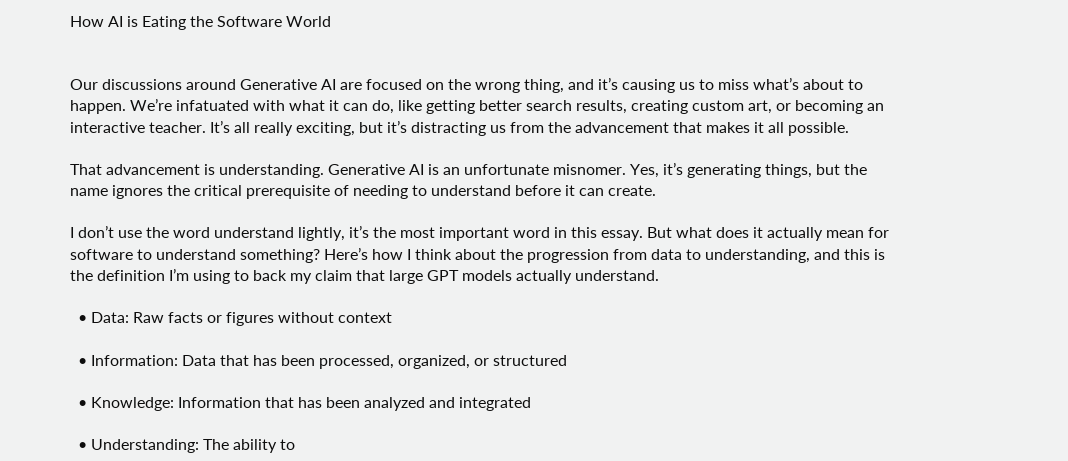How AI is Eating the Software World


Our discussions around Generative AI are focused on the wrong thing, and it’s causing us to miss what’s about to happen. We’re infatuated with what it can do, like getting better search results, creating custom art, or becoming an interactive teacher. It’s all really exciting, but it’s distracting us from the advancement that makes it all possible.

That advancement is understanding. Generative AI is an unfortunate misnomer. Yes, it’s generating things, but the name ignores the critical prerequisite of needing to understand before it can create.

I don’t use the word understand lightly, it’s the most important word in this essay. But what does it actually mean for software to understand something? Here’s how I think about the progression from data to understanding, and this is the definition I’m using to back my claim that large GPT models actually understand.

  • Data: Raw facts or figures without context

  • Information: Data that has been processed, organized, or structured

  • Knowledge: Information that has been analyzed and integrated

  • Understanding: The ability to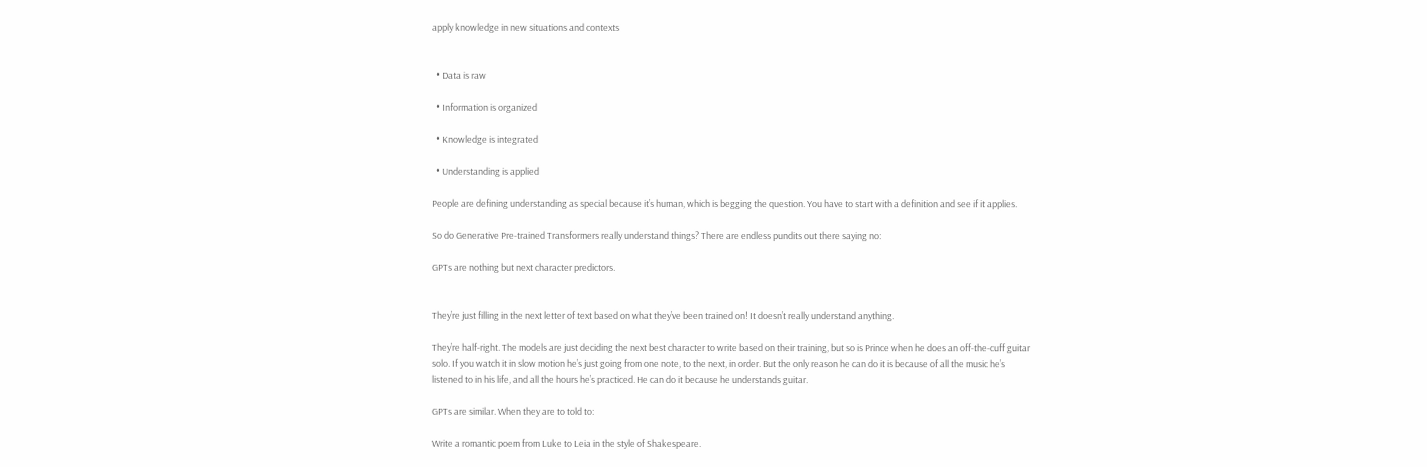apply knowledge in new situations and contexts


  • Data is raw

  • Information is organized

  • Knowledge is integrated

  • Understanding is applied

People are defining understanding as special because it’s human, which is begging the question. You have to start with a definition and see if it applies.

So do Generative Pre-trained Transformers really understand things? There are endless pundits out there saying no:

GPTs are nothing but next character predictors.


They’re just filling in the next letter of text based on what they’ve been trained on! It doesn’t really understand anything.

They’re half-right. The models are just deciding the next best character to write based on their training, but so is Prince when he does an off-the-cuff guitar solo. If you watch it in slow motion he’s just going from one note, to the next, in order. But the only reason he can do it is because of all the music he’s listened to in his life, and all the hours he’s practiced. He can do it because he understands guitar.

GPTs are similar. When they are to told to:

Write a romantic poem from Luke to Leia in the style of Shakespeare.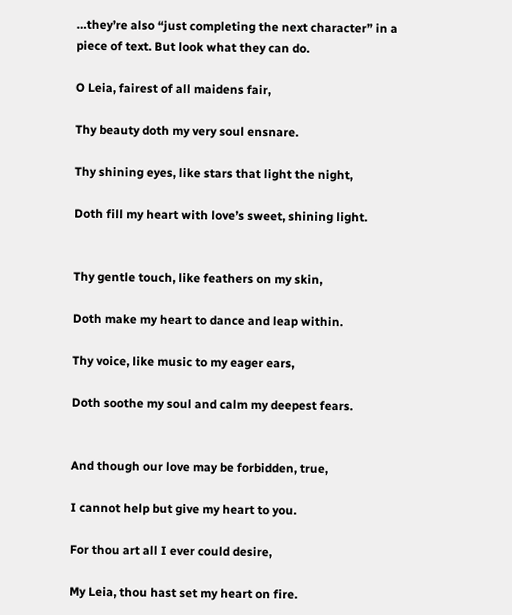…they’re also “just completing the next character” in a piece of text. But look what they can do.

O Leia, fairest of all maidens fair,

Thy beauty doth my very soul ensnare.

Thy shining eyes, like stars that light the night,

Doth fill my heart with love’s sweet, shining light.


Thy gentle touch, like feathers on my skin,

Doth make my heart to dance and leap within.

Thy voice, like music to my eager ears,

Doth soothe my soul and calm my deepest fears.


And though our love may be forbidden, true,

I cannot help but give my heart to you.

For thou art all I ever could desire,

My Leia, thou hast set my heart on fire.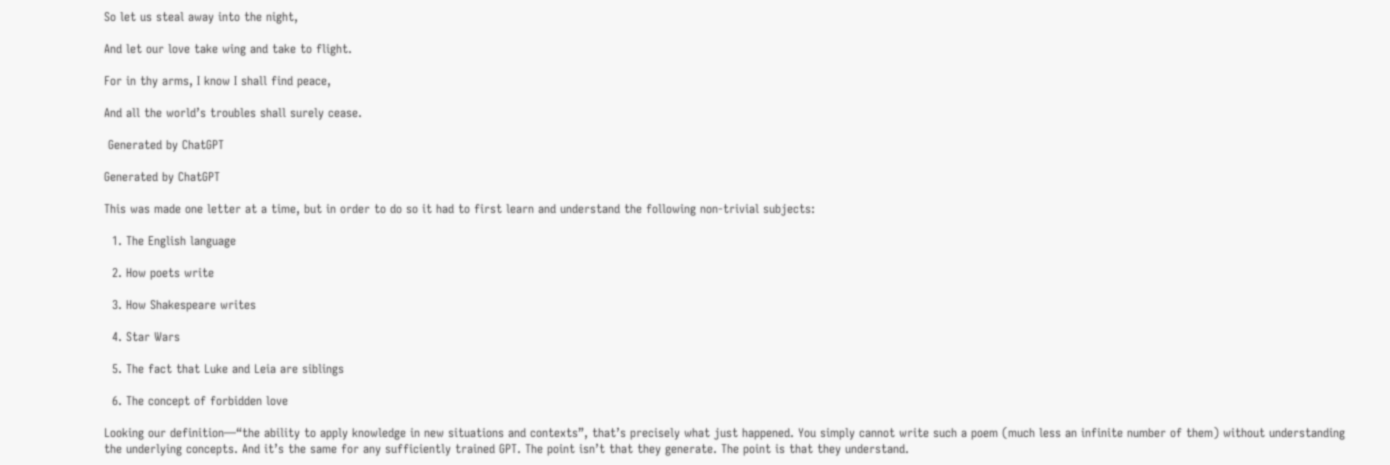So let us steal away into the night,

And let our love take wing and take to flight.

For in thy arms, I know I shall find peace,

And all the world’s troubles shall surely cease.

 Generated by ChatGPT

Generated by ChatGPT

This was made one letter at a time, but in order to do so it had to first learn and understand the following non-trivial subjects:

  1. The English language

  2. How poets write

  3. How Shakespeare writes

  4. Star Wars

  5. The fact that Luke and Leia are siblings

  6. The concept of forbidden love

Looking our definition—“the ability to apply knowledge in new situations and contexts”, that’s precisely what just happened. You simply cannot write such a poem (much less an infinite number of them) without understanding the underlying concepts. And it’s the same for any sufficiently trained GPT. The point isn’t that they generate. The point is that they understand.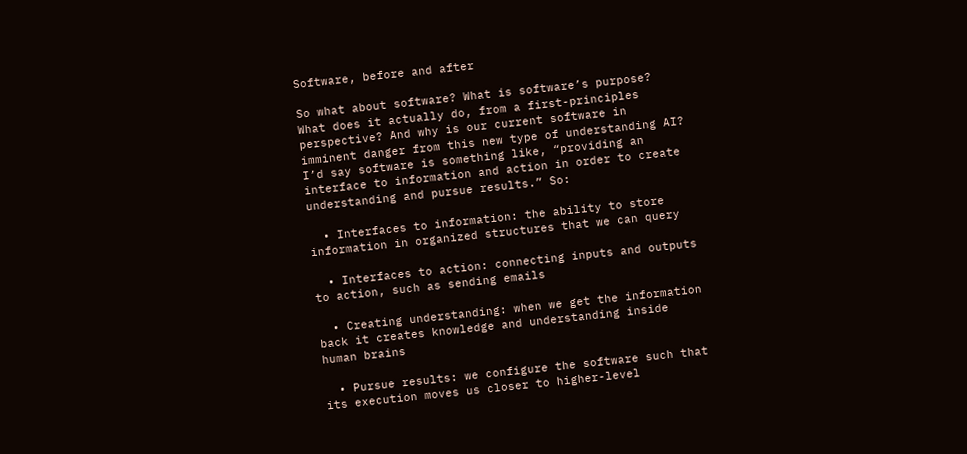Software, before and after

So what about software? What is software’s purpose? What does it actually do, from a first-principles perspective? And why is our current software in imminent danger from this new type of understanding AI? I’d say software is something like, “providing an interface to information and action in order to create understanding and pursue results.” So:

  • Interfaces to information: the ability to store information in organized structures that we can query

  • Interfaces to action: connecting inputs and outputs to action, such as sending emails

  • Creating understanding: when we get the information back it creates knowledge and understanding inside human brains

  • Pursue results: we configure the software such that its execution moves us closer to higher-level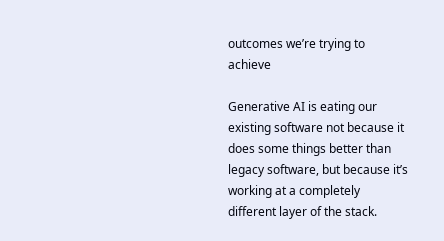outcomes we’re trying to achieve

Generative AI is eating our existing software not because it does some things better than legacy software, but because it’s working at a completely different layer of the stack.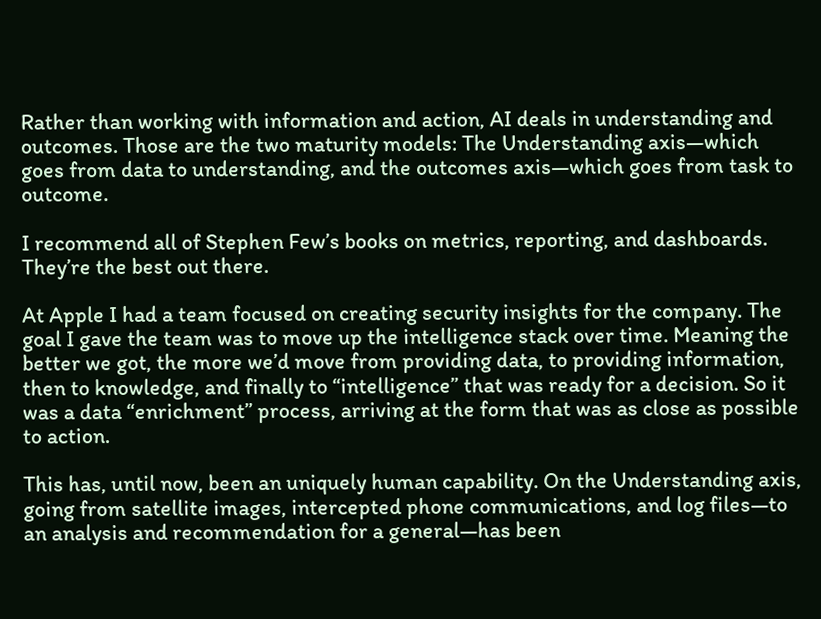Rather than working with information and action, AI deals in understanding and outcomes. Those are the two maturity models: The Understanding axis—which goes from data to understanding, and the outcomes axis—which goes from task to outcome.

I recommend all of Stephen Few’s books on metrics, reporting, and dashboards. They’re the best out there.

At Apple I had a team focused on creating security insights for the company. The goal I gave the team was to move up the intelligence stack over time. Meaning the better we got, the more we’d move from providing data, to providing information, then to knowledge, and finally to “intelligence” that was ready for a decision. So it was a data “enrichment” process, arriving at the form that was as close as possible to action.

This has, until now, been an uniquely human capability. On the Understanding axis, going from satellite images, intercepted phone communications, and log files—to an analysis and recommendation for a general—has been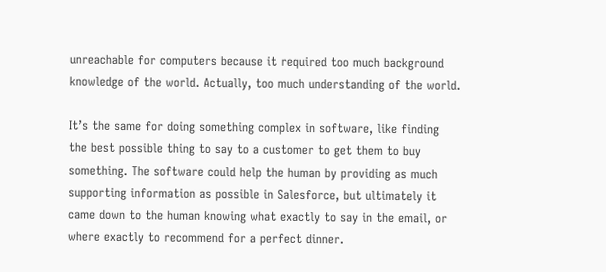unreachable for computers because it required too much background knowledge of the world. Actually, too much understanding of the world.

It’s the same for doing something complex in software, like finding the best possible thing to say to a customer to get them to buy something. The software could help the human by providing as much supporting information as possible in Salesforce, but ultimately it came down to the human knowing what exactly to say in the email, or where exactly to recommend for a perfect dinner.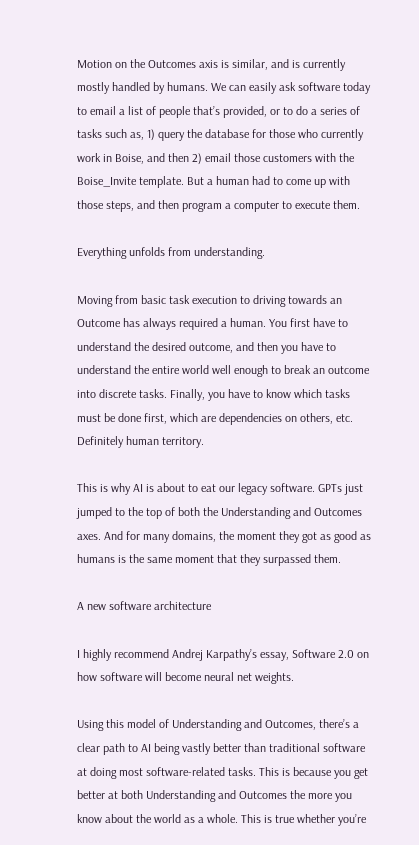Motion on the Outcomes axis is similar, and is currently mostly handled by humans. We can easily ask software today to email a list of people that’s provided, or to do a series of tasks such as, 1) query the database for those who currently work in Boise, and then 2) email those customers with the Boise_Invite template. But a human had to come up with those steps, and then program a computer to execute them.

Everything unfolds from understanding.

Moving from basic task execution to driving towards an Outcome has always required a human. You first have to understand the desired outcome, and then you have to understand the entire world well enough to break an outcome into discrete tasks. Finally, you have to know which tasks must be done first, which are dependencies on others, etc. Definitely human territory.

This is why AI is about to eat our legacy software. GPTs just jumped to the top of both the Understanding and Outcomes axes. And for many domains, the moment they got as good as humans is the same moment that they surpassed them.

A new software architecture

I highly recommend Andrej Karpathy’s essay, Software 2.0 on how software will become neural net weights.

Using this model of Understanding and Outcomes, there’s a clear path to AI being vastly better than traditional software at doing most software-related tasks. This is because you get better at both Understanding and Outcomes the more you know about the world as a whole. This is true whether you’re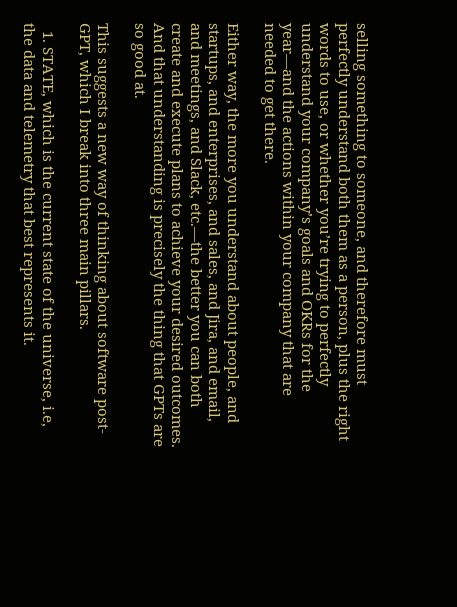selling something to someone, and therefore must perfectly understand both them as a person, plus the right words to use, or whether you’re trying to perfectly understand your company’s goals and OKRs for the year—and the actions within your company that are needed to get there.

Either way, the more you understand about people, and startups, and enterprises, and sales, and Jira, and email, and meetings, and Slack, etc.—the better you can both create and execute plans to achieve your desired outcomes. And that understanding is precisely the thing that GPTs are so good at.

This suggests a new way of thinking about software post-GPT, which I break into three main pillars.

  1. STATE, which is the current state of the universe, i.e, the data and telemetry that best represents it.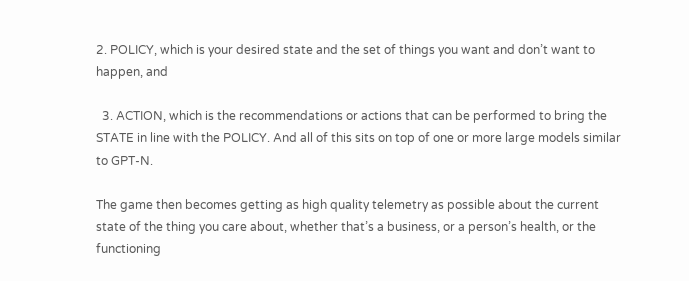2. POLICY, which is your desired state and the set of things you want and don’t want to happen, and

  3. ACTION, which is the recommendations or actions that can be performed to bring the STATE in line with the POLICY. And all of this sits on top of one or more large models similar to GPT-N.

The game then becomes getting as high quality telemetry as possible about the current state of the thing you care about, whether that’s a business, or a person’s health, or the functioning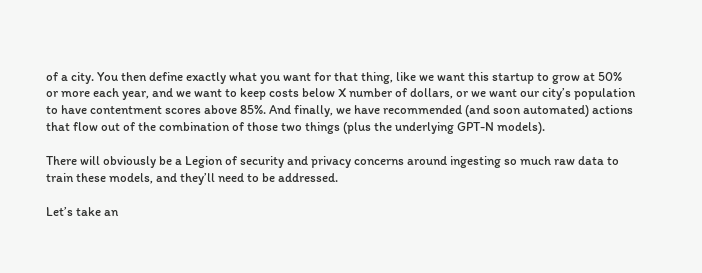of a city. You then define exactly what you want for that thing, like we want this startup to grow at 50% or more each year, and we want to keep costs below X number of dollars, or we want our city’s population to have contentment scores above 85%. And finally, we have recommended (and soon automated) actions that flow out of the combination of those two things (plus the underlying GPT-N models).

There will obviously be a Legion of security and privacy concerns around ingesting so much raw data to train these models, and they’ll need to be addressed.

Let’s take an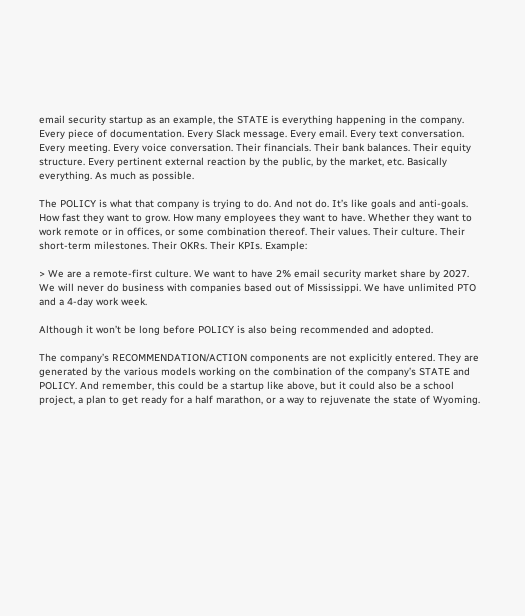email security startup as an example, the STATE is everything happening in the company. Every piece of documentation. Every Slack message. Every email. Every text conversation. Every meeting. Every voice conversation. Their financials. Their bank balances. Their equity structure. Every pertinent external reaction by the public, by the market, etc. Basically everything. As much as possible.

The POLICY is what that company is trying to do. And not do. It’s like goals and anti-goals. How fast they want to grow. How many employees they want to have. Whether they want to work remote or in offices, or some combination thereof. Their values. Their culture. Their short-term milestones. Their OKRs. Their KPIs. Example:

> We are a remote-first culture. We want to have 2% email security market share by 2027. We will never do business with companies based out of Mississippi. We have unlimited PTO and a 4-day work week.

Although it won’t be long before POLICY is also being recommended and adopted.

The company’s RECOMMENDATION/ACTION components are not explicitly entered. They are generated by the various models working on the combination of the company’s STATE and POLICY. And remember, this could be a startup like above, but it could also be a school project, a plan to get ready for a half marathon, or a way to rejuvenate the state of Wyoming.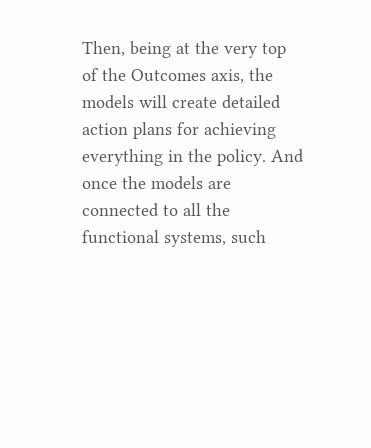Then, being at the very top of the Outcomes axis, the models will create detailed action plans for achieving everything in the policy. And once the models are connected to all the functional systems, such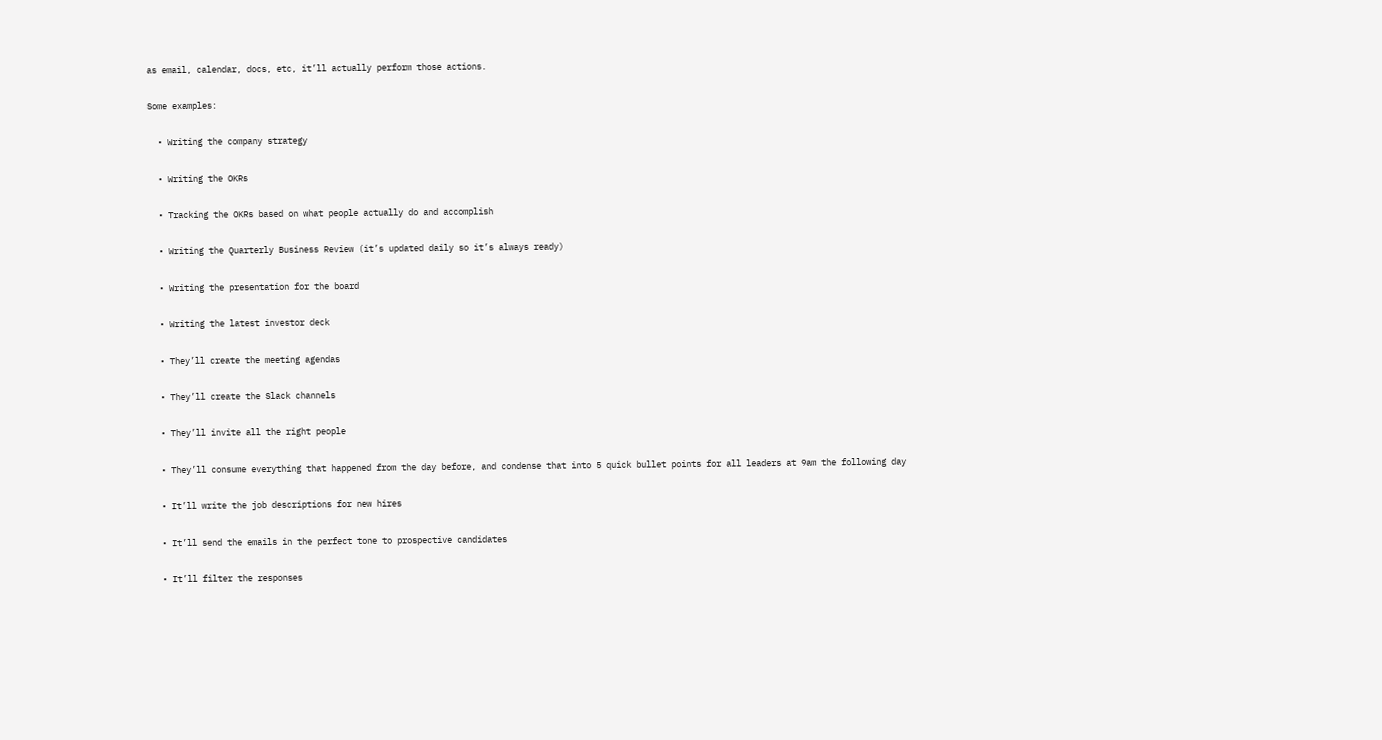as email, calendar, docs, etc, it’ll actually perform those actions.

Some examples:

  • Writing the company strategy

  • Writing the OKRs

  • Tracking the OKRs based on what people actually do and accomplish

  • Writing the Quarterly Business Review (it’s updated daily so it’s always ready)

  • Writing the presentation for the board

  • Writing the latest investor deck

  • They’ll create the meeting agendas

  • They’ll create the Slack channels

  • They’ll invite all the right people

  • They’ll consume everything that happened from the day before, and condense that into 5 quick bullet points for all leaders at 9am the following day

  • It’ll write the job descriptions for new hires

  • It’ll send the emails in the perfect tone to prospective candidates

  • It’ll filter the responses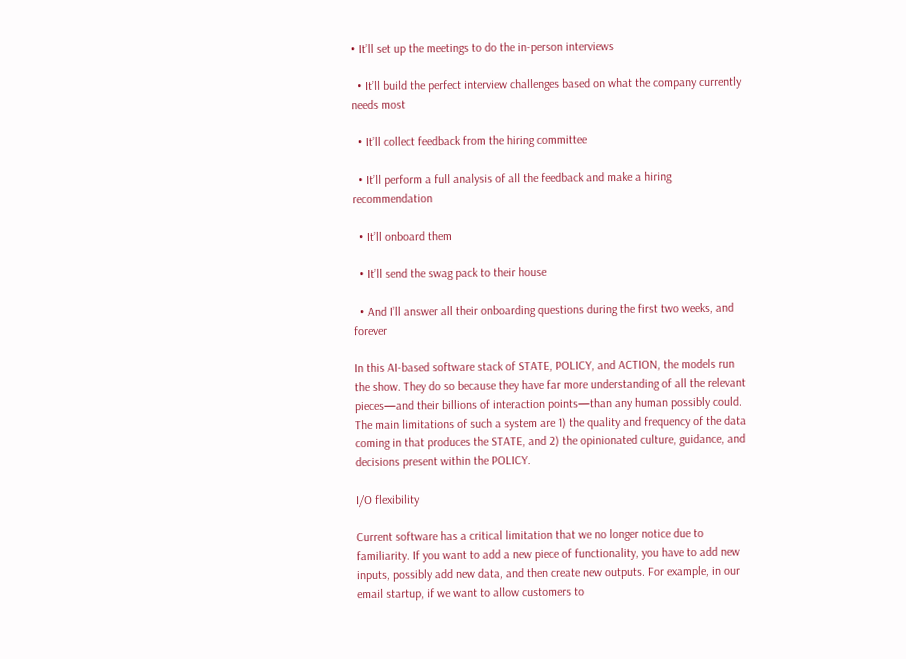• It’ll set up the meetings to do the in-person interviews

  • It’ll build the perfect interview challenges based on what the company currently needs most

  • It’ll collect feedback from the hiring committee

  • It’ll perform a full analysis of all the feedback and make a hiring recommendation

  • It’ll onboard them

  • It’ll send the swag pack to their house

  • And I’ll answer all their onboarding questions during the first two weeks, and forever

In this AI-based software stack of STATE, POLICY, and ACTION, the models run the show. They do so because they have far more understanding of all the relevant pieces—and their billions of interaction points—than any human possibly could. The main limitations of such a system are 1) the quality and frequency of the data coming in that produces the STATE, and 2) the opinionated culture, guidance, and decisions present within the POLICY.

I/O flexibility

Current software has a critical limitation that we no longer notice due to familiarity. If you want to add a new piece of functionality, you have to add new inputs, possibly add new data, and then create new outputs. For example, in our email startup, if we want to allow customers to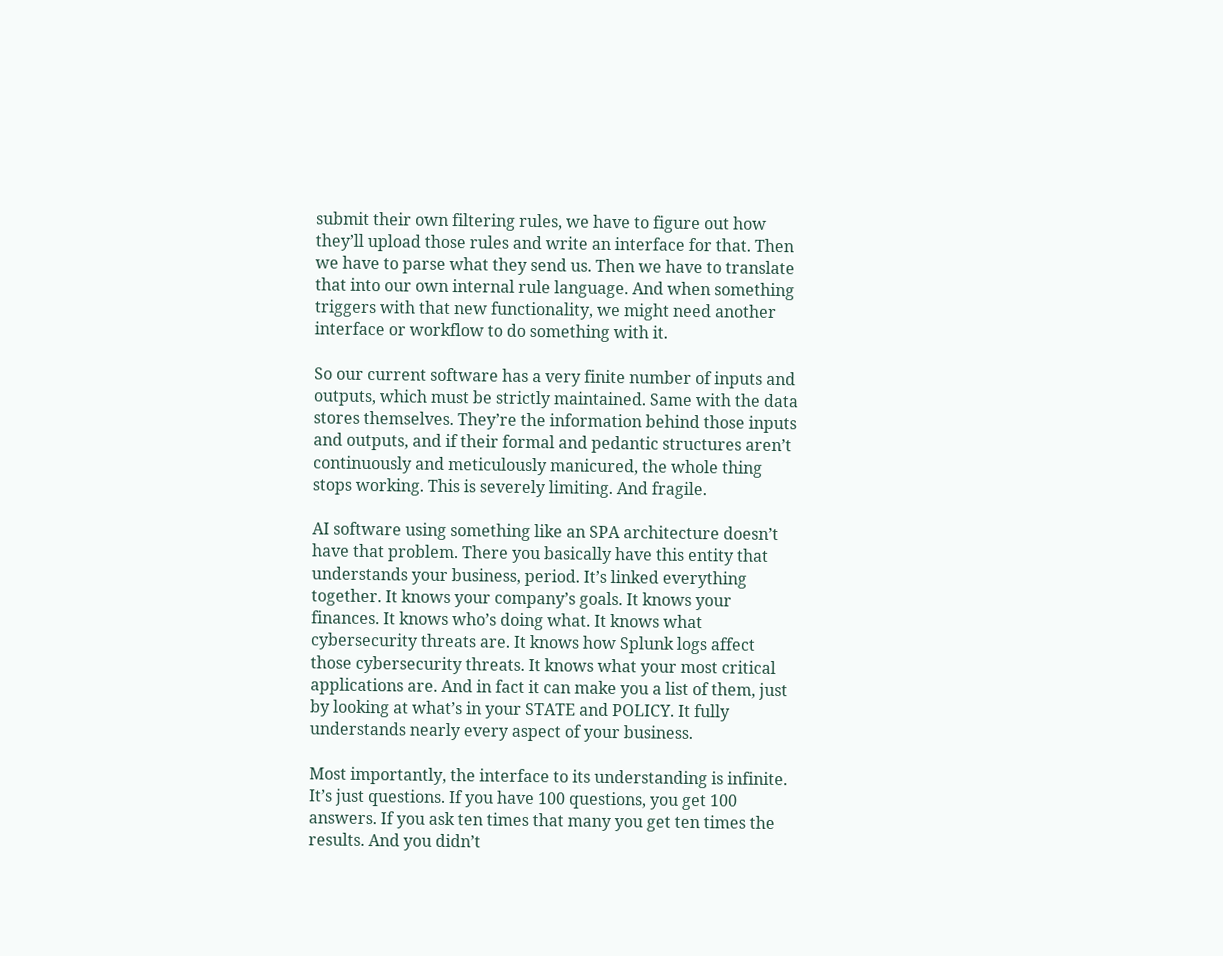submit their own filtering rules, we have to figure out how they’ll upload those rules and write an interface for that. Then we have to parse what they send us. Then we have to translate that into our own internal rule language. And when something triggers with that new functionality, we might need another interface or workflow to do something with it.

So our current software has a very finite number of inputs and outputs, which must be strictly maintained. Same with the data stores themselves. They’re the information behind those inputs and outputs, and if their formal and pedantic structures aren’t continuously and meticulously manicured, the whole thing stops working. This is severely limiting. And fragile.

AI software using something like an SPA architecture doesn’t have that problem. There you basically have this entity that understands your business, period. It’s linked everything together. It knows your company’s goals. It knows your finances. It knows who’s doing what. It knows what cybersecurity threats are. It knows how Splunk logs affect those cybersecurity threats. It knows what your most critical applications are. And in fact it can make you a list of them, just by looking at what’s in your STATE and POLICY. It fully understands nearly every aspect of your business.

Most importantly, the interface to its understanding is infinite. It’s just questions. If you have 100 questions, you get 100 answers. If you ask ten times that many you get ten times the results. And you didn’t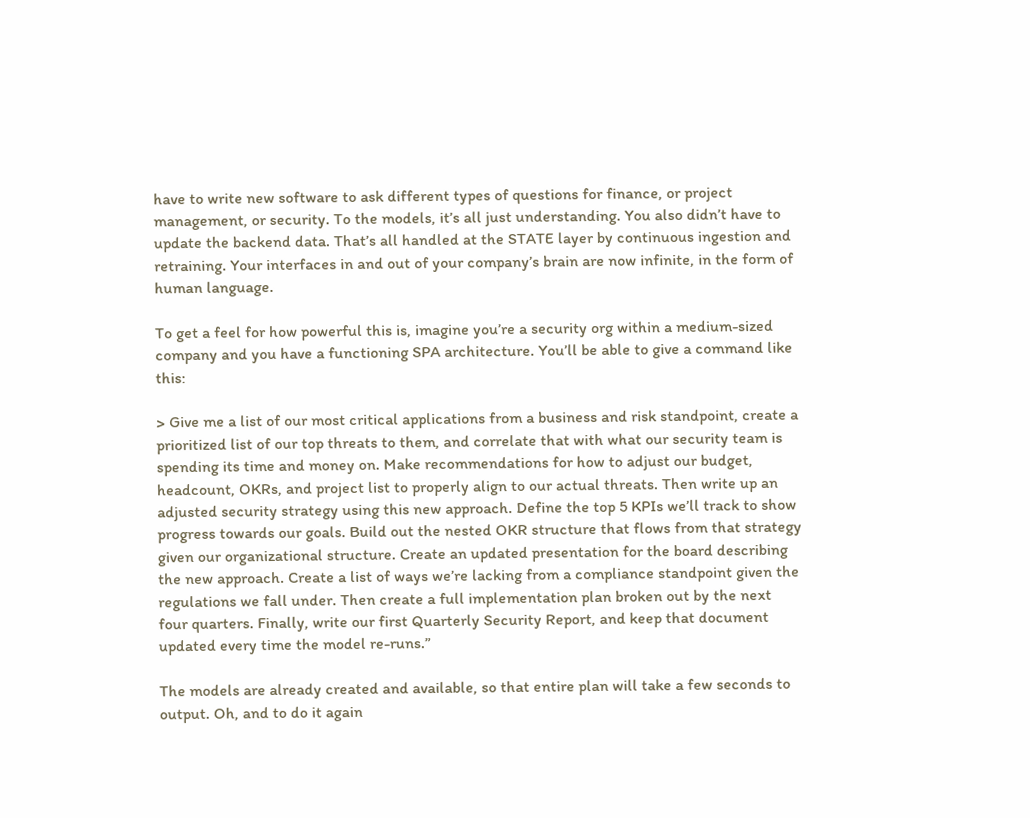have to write new software to ask different types of questions for finance, or project management, or security. To the models, it’s all just understanding. You also didn’t have to update the backend data. That’s all handled at the STATE layer by continuous ingestion and retraining. Your interfaces in and out of your company’s brain are now infinite, in the form of human language.

To get a feel for how powerful this is, imagine you’re a security org within a medium-sized company and you have a functioning SPA architecture. You’ll be able to give a command like this:

> Give me a list of our most critical applications from a business and risk standpoint, create a prioritized list of our top threats to them, and correlate that with what our security team is spending its time and money on. Make recommendations for how to adjust our budget, headcount, OKRs, and project list to properly align to our actual threats. Then write up an adjusted security strategy using this new approach. Define the top 5 KPIs we’ll track to show progress towards our goals. Build out the nested OKR structure that flows from that strategy given our organizational structure. Create an updated presentation for the board describing the new approach. Create a list of ways we’re lacking from a compliance standpoint given the regulations we fall under. Then create a full implementation plan broken out by the next four quarters. Finally, write our first Quarterly Security Report, and keep that document updated every time the model re-runs.”

The models are already created and available, so that entire plan will take a few seconds to output. Oh, and to do it again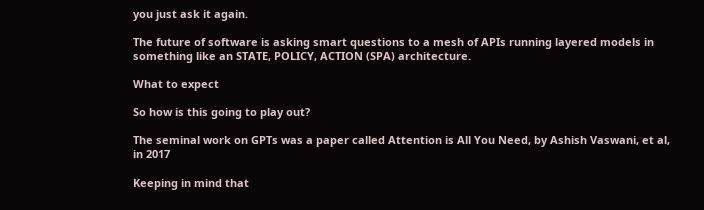you just ask it again.

The future of software is asking smart questions to a mesh of APIs running layered models in something like an STATE, POLICY, ACTION (SPA) architecture.

What to expect

So how is this going to play out?

The seminal work on GPTs was a paper called Attention is All You Need, by Ashish Vaswani, et al, in 2017

Keeping in mind that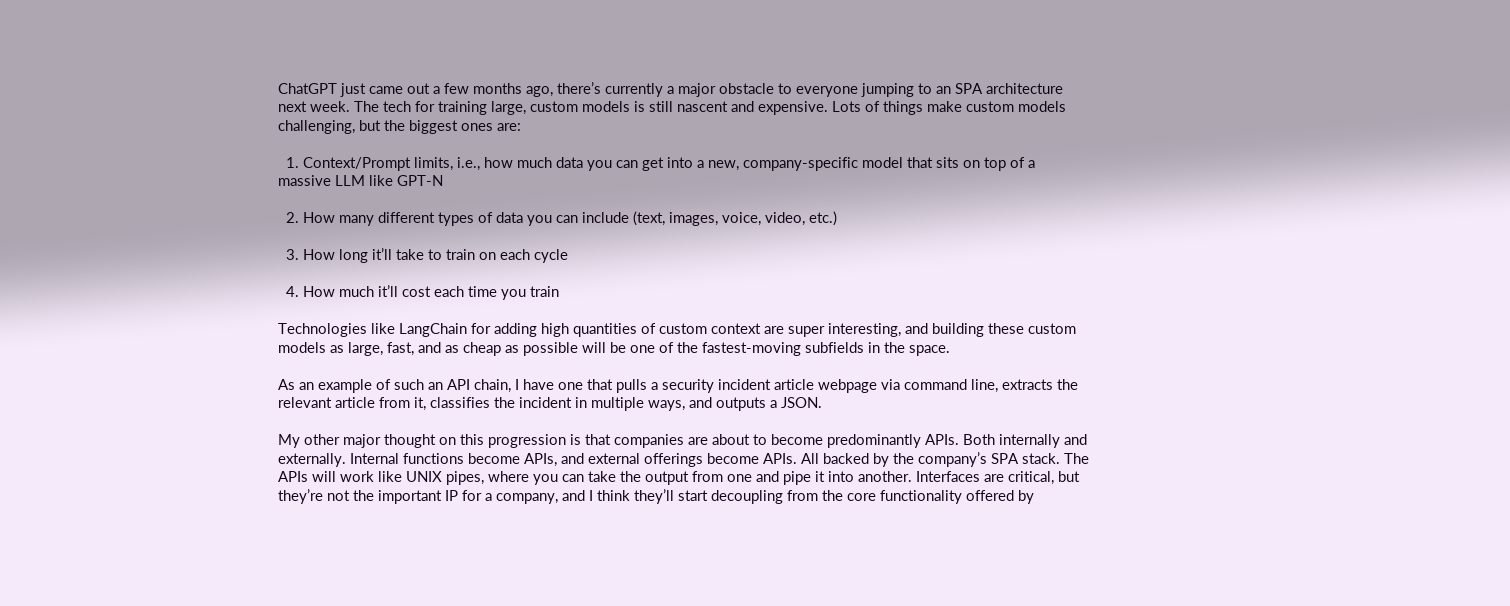ChatGPT just came out a few months ago, there’s currently a major obstacle to everyone jumping to an SPA architecture next week. The tech for training large, custom models is still nascent and expensive. Lots of things make custom models challenging, but the biggest ones are:

  1. Context/Prompt limits, i.e., how much data you can get into a new, company-specific model that sits on top of a massive LLM like GPT-N

  2. How many different types of data you can include (text, images, voice, video, etc.)

  3. How long it’ll take to train on each cycle

  4. How much it’ll cost each time you train

Technologies like LangChain for adding high quantities of custom context are super interesting, and building these custom models as large, fast, and as cheap as possible will be one of the fastest-moving subfields in the space.

As an example of such an API chain, I have one that pulls a security incident article webpage via command line, extracts the relevant article from it, classifies the incident in multiple ways, and outputs a JSON.

My other major thought on this progression is that companies are about to become predominantly APIs. Both internally and externally. Internal functions become APIs, and external offerings become APIs. All backed by the company’s SPA stack. The APIs will work like UNIX pipes, where you can take the output from one and pipe it into another. Interfaces are critical, but they’re not the important IP for a company, and I think they’ll start decoupling from the core functionality offered by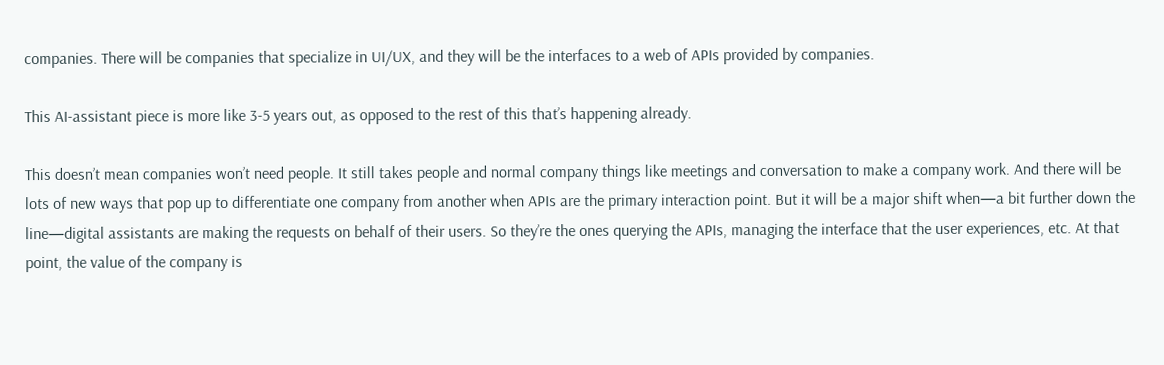companies. There will be companies that specialize in UI/UX, and they will be the interfaces to a web of APIs provided by companies.

This AI-assistant piece is more like 3-5 years out, as opposed to the rest of this that’s happening already.

This doesn’t mean companies won’t need people. It still takes people and normal company things like meetings and conversation to make a company work. And there will be lots of new ways that pop up to differentiate one company from another when APIs are the primary interaction point. But it will be a major shift when—a bit further down the line—digital assistants are making the requests on behalf of their users. So they’re the ones querying the APIs, managing the interface that the user experiences, etc. At that point, the value of the company is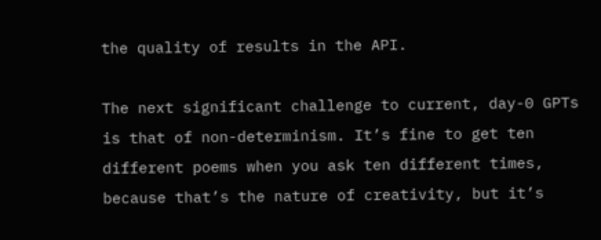the quality of results in the API.

The next significant challenge to current, day-0 GPTs is that of non-determinism. It’s fine to get ten different poems when you ask ten different times, because that’s the nature of creativity, but it’s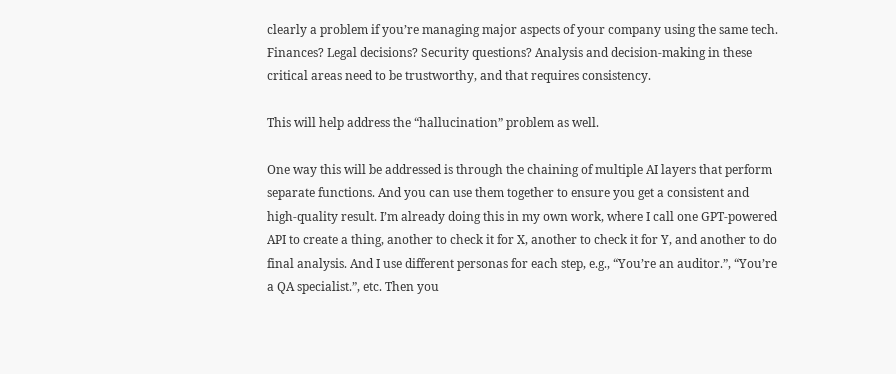clearly a problem if you’re managing major aspects of your company using the same tech. Finances? Legal decisions? Security questions? Analysis and decision-making in these critical areas need to be trustworthy, and that requires consistency.

This will help address the “hallucination” problem as well.

One way this will be addressed is through the chaining of multiple AI layers that perform separate functions. And you can use them together to ensure you get a consistent and high-quality result. I’m already doing this in my own work, where I call one GPT-powered API to create a thing, another to check it for X, another to check it for Y, and another to do final analysis. And I use different personas for each step, e.g., “You’re an auditor.”, “You’re a QA specialist.”, etc. Then you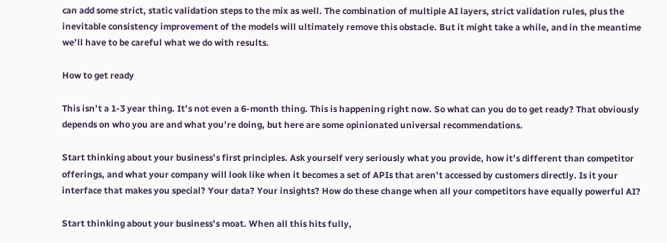can add some strict, static validation steps to the mix as well. The combination of multiple AI layers, strict validation rules, plus the inevitable consistency improvement of the models will ultimately remove this obstacle. But it might take a while, and in the meantime we’ll have to be careful what we do with results.

How to get ready

This isn’t a 1-3 year thing. It’s not even a 6-month thing. This is happening right now. So what can you do to get ready? That obviously depends on who you are and what you’re doing, but here are some opinionated universal recommendations.

Start thinking about your business’s first principles. Ask yourself very seriously what you provide, how it’s different than competitor offerings, and what your company will look like when it becomes a set of APIs that aren’t accessed by customers directly. Is it your interface that makes you special? Your data? Your insights? How do these change when all your competitors have equally powerful AI?

Start thinking about your business’s moat. When all this hits fully,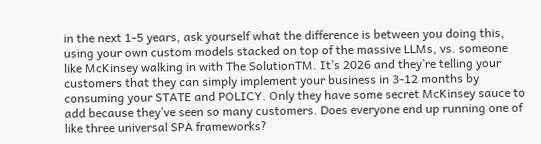in the next 1-5 years, ask yourself what the difference is between you doing this, using your own custom models stacked on top of the massive LLMs, vs. someone like McKinsey walking in with The SolutionTM. It’s 2026 and they’re telling your customers that they can simply implement your business in 3-12 months by consuming your STATE and POLICY. Only they have some secret McKinsey sauce to add because they’ve seen so many customers. Does everyone end up running one of like three universal SPA frameworks?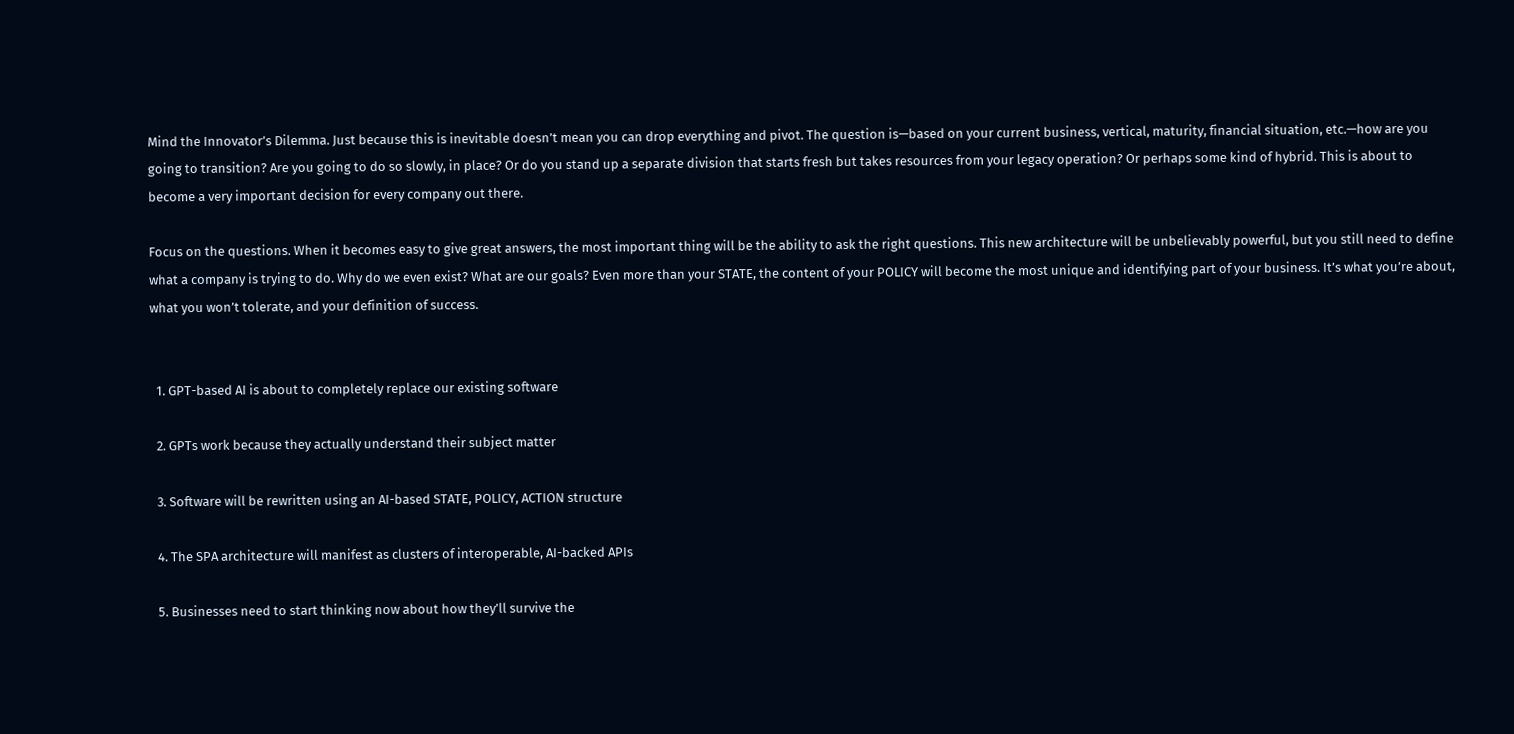Mind the Innovator’s Dilemma. Just because this is inevitable doesn’t mean you can drop everything and pivot. The question is—based on your current business, vertical, maturity, financial situation, etc.—how are you going to transition? Are you going to do so slowly, in place? Or do you stand up a separate division that starts fresh but takes resources from your legacy operation? Or perhaps some kind of hybrid. This is about to become a very important decision for every company out there.

Focus on the questions. When it becomes easy to give great answers, the most important thing will be the ability to ask the right questions. This new architecture will be unbelievably powerful, but you still need to define what a company is trying to do. Why do we even exist? What are our goals? Even more than your STATE, the content of your POLICY will become the most unique and identifying part of your business. It’s what you’re about, what you won’t tolerate, and your definition of success.


  1. GPT-based AI is about to completely replace our existing software

  2. GPTs work because they actually understand their subject matter

  3. Software will be rewritten using an AI-based STATE, POLICY, ACTION structure

  4. The SPA architecture will manifest as clusters of interoperable, AI-backed APIs

  5. Businesses need to start thinking now about how they’ll survive the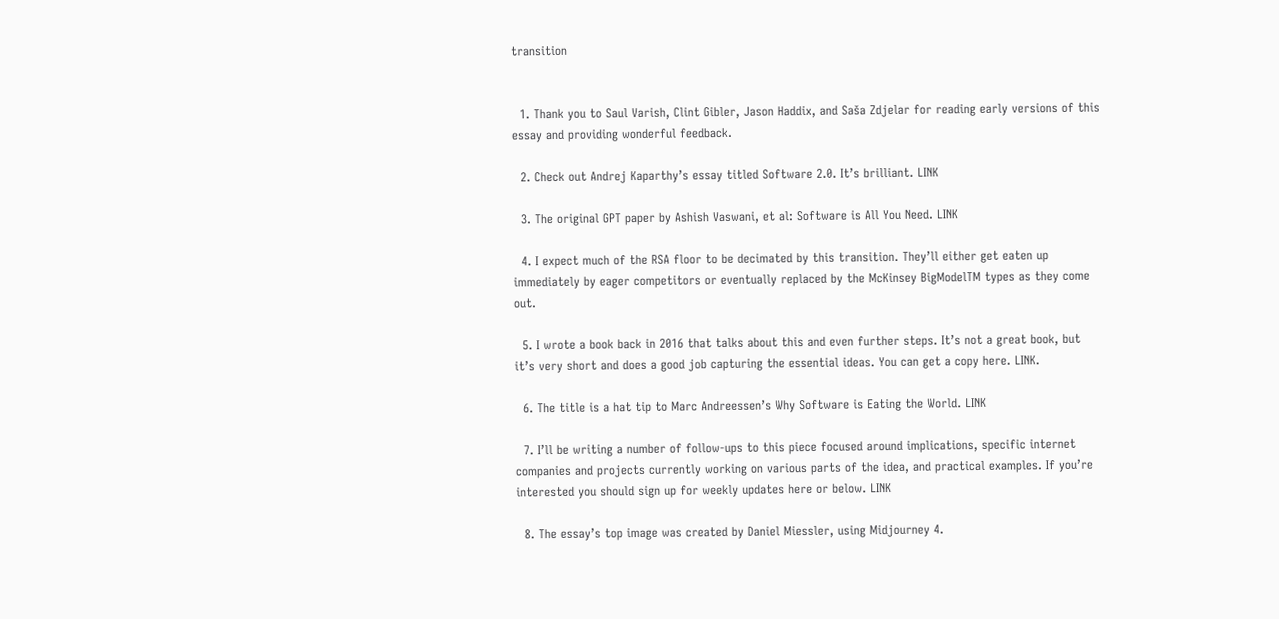transition


  1. Thank you to Saul Varish, Clint Gibler, Jason Haddix, and Saša Zdjelar for reading early versions of this essay and providing wonderful feedback.

  2. Check out Andrej Kaparthy’s essay titled Software 2.0. It’s brilliant. LINK

  3. The original GPT paper by Ashish Vaswani, et al: Software is All You Need. LINK

  4. I expect much of the RSA floor to be decimated by this transition. They’ll either get eaten up immediately by eager competitors or eventually replaced by the McKinsey BigModelTM types as they come out.

  5. I wrote a book back in 2016 that talks about this and even further steps. It’s not a great book, but it’s very short and does a good job capturing the essential ideas. You can get a copy here. LINK.

  6. The title is a hat tip to Marc Andreessen’s Why Software is Eating the World. LINK

  7. I’ll be writing a number of follow-ups to this piece focused around implications, specific internet companies and projects currently working on various parts of the idea, and practical examples. If you’re interested you should sign up for weekly updates here or below. LINK

  8. The essay’s top image was created by Daniel Miessler, using Midjourney 4.